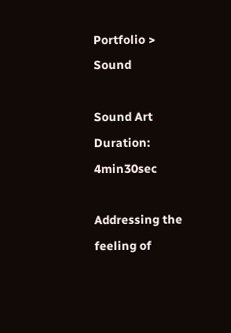Portfolio > Sound

Sound Art
Duration: 4min30sec

Addressing the feeling of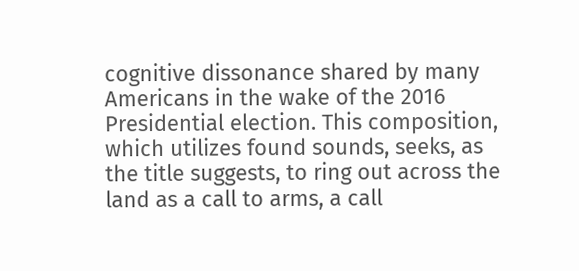cognitive dissonance shared by many Americans in the wake of the 2016 Presidential election. This composition, which utilizes found sounds, seeks, as the title suggests, to ring out across the land as a call to arms, a call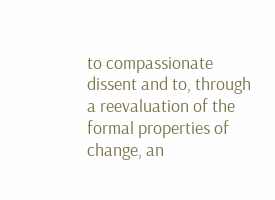to compassionate dissent and to, through a reevaluation of the formal properties of change, an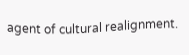agent of cultural realignment.